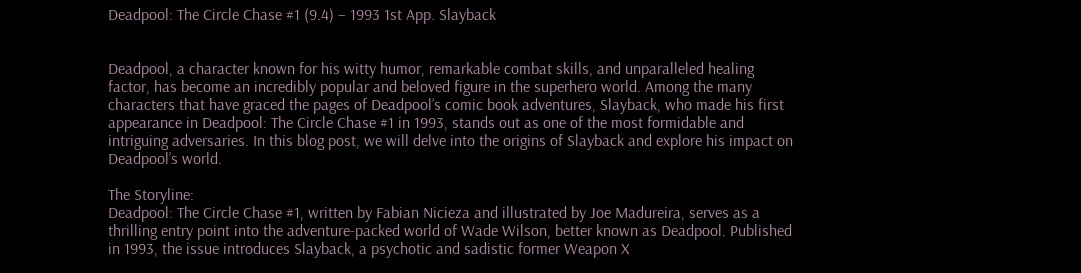Deadpool: The Circle Chase #1 (9.4) – 1993 1st App. Slayback


Deadpool, a character known for his witty humor, remarkable combat skills, and unparalleled healing factor, has become an incredibly popular and beloved figure in the superhero world. Among the many characters that have graced the pages of Deadpool’s comic book adventures, Slayback, who made his first appearance in Deadpool: The Circle Chase #1 in 1993, stands out as one of the most formidable and intriguing adversaries. In this blog post, we will delve into the origins of Slayback and explore his impact on Deadpool’s world.

The Storyline:
Deadpool: The Circle Chase #1, written by Fabian Nicieza and illustrated by Joe Madureira, serves as a thrilling entry point into the adventure-packed world of Wade Wilson, better known as Deadpool. Published in 1993, the issue introduces Slayback, a psychotic and sadistic former Weapon X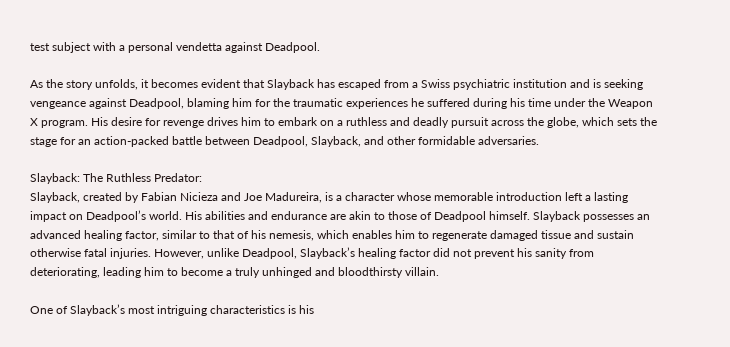test subject with a personal vendetta against Deadpool.

As the story unfolds, it becomes evident that Slayback has escaped from a Swiss psychiatric institution and is seeking vengeance against Deadpool, blaming him for the traumatic experiences he suffered during his time under the Weapon X program. His desire for revenge drives him to embark on a ruthless and deadly pursuit across the globe, which sets the stage for an action-packed battle between Deadpool, Slayback, and other formidable adversaries.

Slayback: The Ruthless Predator:
Slayback, created by Fabian Nicieza and Joe Madureira, is a character whose memorable introduction left a lasting impact on Deadpool’s world. His abilities and endurance are akin to those of Deadpool himself. Slayback possesses an advanced healing factor, similar to that of his nemesis, which enables him to regenerate damaged tissue and sustain otherwise fatal injuries. However, unlike Deadpool, Slayback’s healing factor did not prevent his sanity from deteriorating, leading him to become a truly unhinged and bloodthirsty villain.

One of Slayback’s most intriguing characteristics is his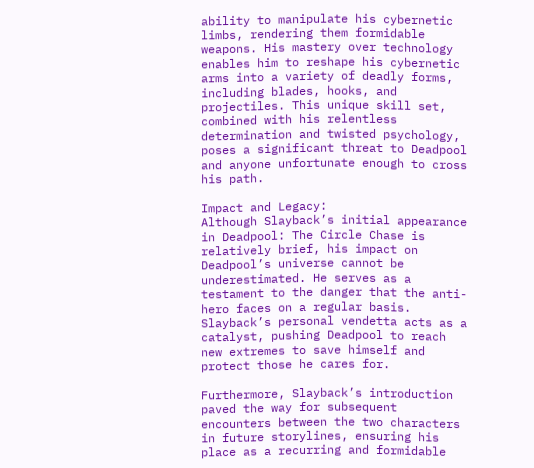ability to manipulate his cybernetic limbs, rendering them formidable weapons. His mastery over technology enables him to reshape his cybernetic arms into a variety of deadly forms, including blades, hooks, and projectiles. This unique skill set, combined with his relentless determination and twisted psychology, poses a significant threat to Deadpool and anyone unfortunate enough to cross his path.

Impact and Legacy:
Although Slayback’s initial appearance in Deadpool: The Circle Chase is relatively brief, his impact on Deadpool’s universe cannot be underestimated. He serves as a testament to the danger that the anti-hero faces on a regular basis. Slayback’s personal vendetta acts as a catalyst, pushing Deadpool to reach new extremes to save himself and protect those he cares for.

Furthermore, Slayback’s introduction paved the way for subsequent encounters between the two characters in future storylines, ensuring his place as a recurring and formidable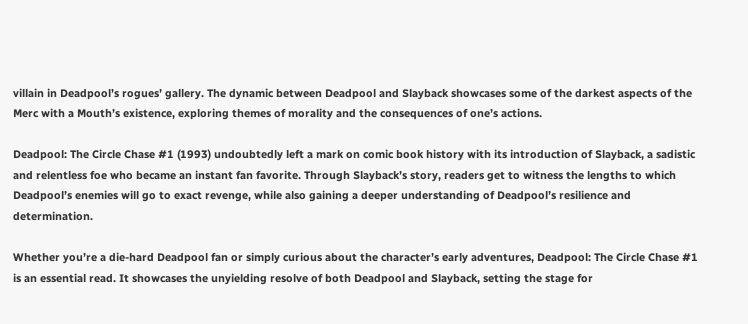villain in Deadpool’s rogues’ gallery. The dynamic between Deadpool and Slayback showcases some of the darkest aspects of the Merc with a Mouth’s existence, exploring themes of morality and the consequences of one’s actions.

Deadpool: The Circle Chase #1 (1993) undoubtedly left a mark on comic book history with its introduction of Slayback, a sadistic and relentless foe who became an instant fan favorite. Through Slayback’s story, readers get to witness the lengths to which Deadpool’s enemies will go to exact revenge, while also gaining a deeper understanding of Deadpool’s resilience and determination.

Whether you’re a die-hard Deadpool fan or simply curious about the character’s early adventures, Deadpool: The Circle Chase #1 is an essential read. It showcases the unyielding resolve of both Deadpool and Slayback, setting the stage for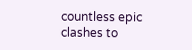countless epic clashes to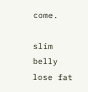come.

slim belly lose fat